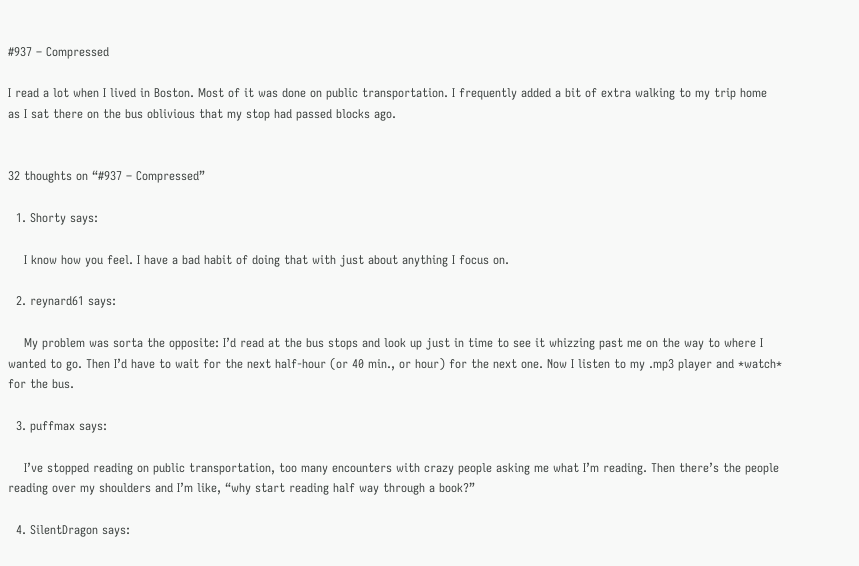#937 – Compressed

I read a lot when I lived in Boston. Most of it was done on public transportation. I frequently added a bit of extra walking to my trip home as I sat there on the bus oblivious that my stop had passed blocks ago.


32 thoughts on “#937 – Compressed”

  1. Shorty says:

    I know how you feel. I have a bad habit of doing that with just about anything I focus on.

  2. reynard61 says:

    My problem was sorta the opposite: I’d read at the bus stops and look up just in time to see it whizzing past me on the way to where I wanted to go. Then I’d have to wait for the next half-hour (or 40 min., or hour) for the next one. Now I listen to my .mp3 player and *watch* for the bus.

  3. puffmax says:

    I’ve stopped reading on public transportation, too many encounters with crazy people asking me what I’m reading. Then there’s the people reading over my shoulders and I’m like, “why start reading half way through a book?”

  4. SilentDragon says: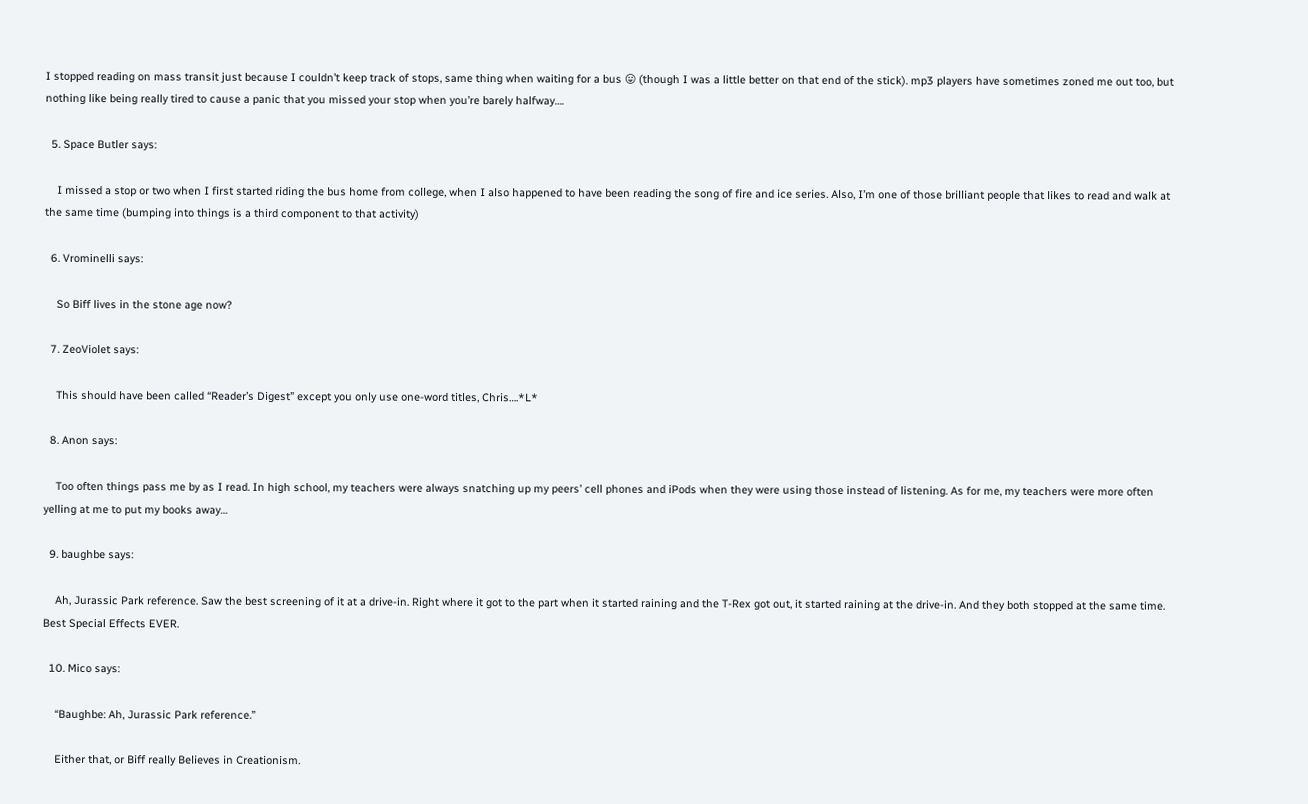I stopped reading on mass transit just because I couldn’t keep track of stops, same thing when waiting for a bus 😛 (though I was a little better on that end of the stick). mp3 players have sometimes zoned me out too, but nothing like being really tired to cause a panic that you missed your stop when you’re barely halfway….

  5. Space Butler says:

    I missed a stop or two when I first started riding the bus home from college, when I also happened to have been reading the song of fire and ice series. Also, I’m one of those brilliant people that likes to read and walk at the same time (bumping into things is a third component to that activity)

  6. Vrominelli says:

    So Biff lives in the stone age now?

  7. ZeoViolet says:

    This should have been called “Reader’s Digest” except you only use one-word titles, Chris….*L*

  8. Anon says:

    Too often things pass me by as I read. In high school, my teachers were always snatching up my peers’ cell phones and iPods when they were using those instead of listening. As for me, my teachers were more often yelling at me to put my books away…

  9. baughbe says:

    Ah, Jurassic Park reference. Saw the best screening of it at a drive-in. Right where it got to the part when it started raining and the T-Rex got out, it started raining at the drive-in. And they both stopped at the same time. Best Special Effects EVER.

  10. Mico says:

    “Baughbe: Ah, Jurassic Park reference.”

    Either that, or Biff really Believes in Creationism.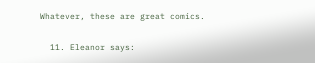Whatever, these are great comics.

  11. Eleanor says: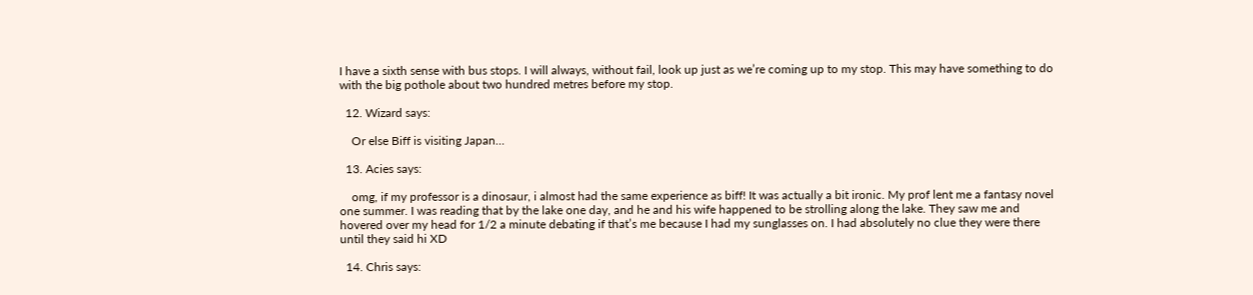I have a sixth sense with bus stops. I will always, without fail, look up just as we’re coming up to my stop. This may have something to do with the big pothole about two hundred metres before my stop.

  12. Wizard says:

    Or else Biff is visiting Japan…

  13. Acies says:

    omg, if my professor is a dinosaur, i almost had the same experience as biff! It was actually a bit ironic. My prof lent me a fantasy novel one summer. I was reading that by the lake one day, and he and his wife happened to be strolling along the lake. They saw me and hovered over my head for 1/2 a minute debating if that’s me because I had my sunglasses on. I had absolutely no clue they were there until they said hi XD

  14. Chris says: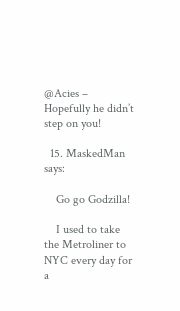@Acies – Hopefully he didn’t step on you!

  15. MaskedMan says:

    Go go Godzilla!

    I used to take the Metroliner to NYC every day for a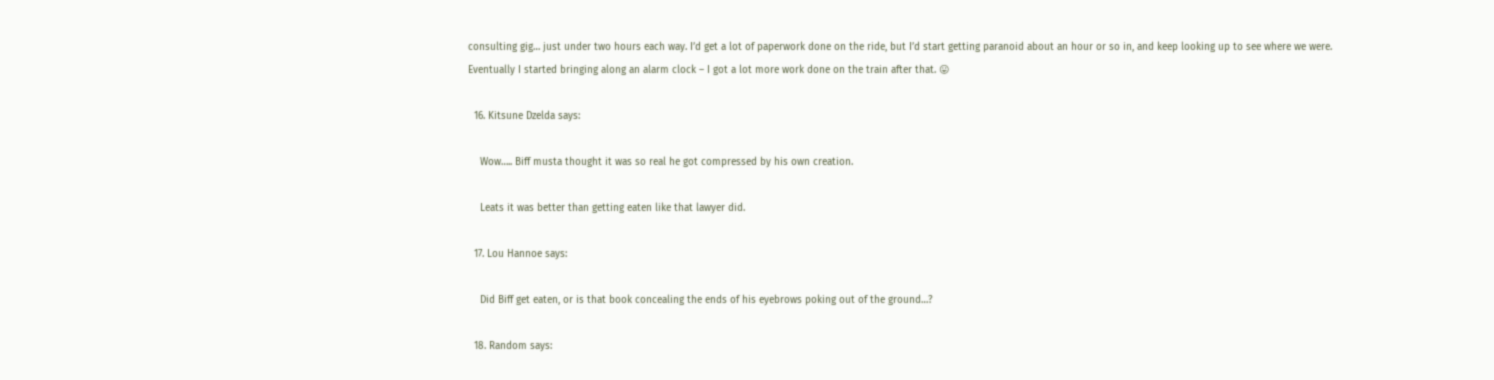consulting gig… just under two hours each way. I’d get a lot of paperwork done on the ride, but I’d start getting paranoid about an hour or so in, and keep looking up to see where we were. Eventually I started bringing along an alarm clock – I got a lot more work done on the train after that. 😛

  16. Kitsune Dzelda says:

    Wow….. Biff musta thought it was so real he got compressed by his own creation.

    Leats it was better than getting eaten like that lawyer did.

  17. Lou Hannoe says:

    Did Biff get eaten, or is that book concealing the ends of his eyebrows poking out of the ground…?

  18. Random says: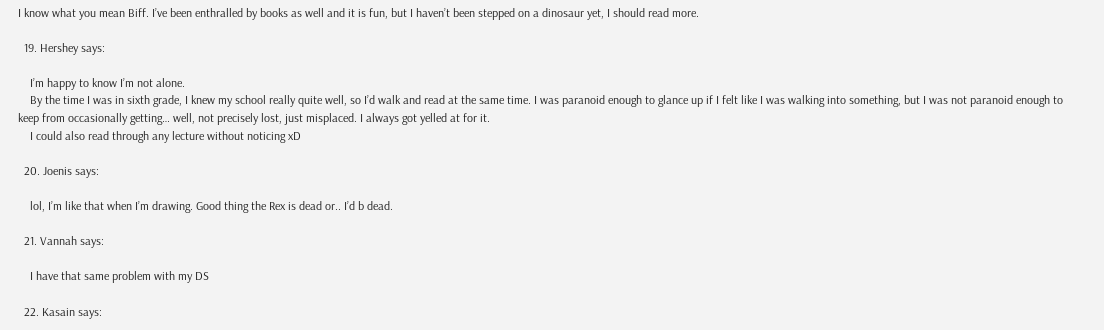I know what you mean Biff. I’ve been enthralled by books as well and it is fun, but I haven’t been stepped on a dinosaur yet, I should read more.

  19. Hershey says:

    I’m happy to know I’m not alone.
    By the time I was in sixth grade, I knew my school really quite well, so I’d walk and read at the same time. I was paranoid enough to glance up if I felt like I was walking into something, but I was not paranoid enough to keep from occasionally getting… well, not precisely lost, just misplaced. I always got yelled at for it.
    I could also read through any lecture without noticing xD

  20. Joenis says:

    lol, I’m like that when I’m drawing. Good thing the Rex is dead or.. I’d b dead.

  21. Vannah says:

    I have that same problem with my DS

  22. Kasain says: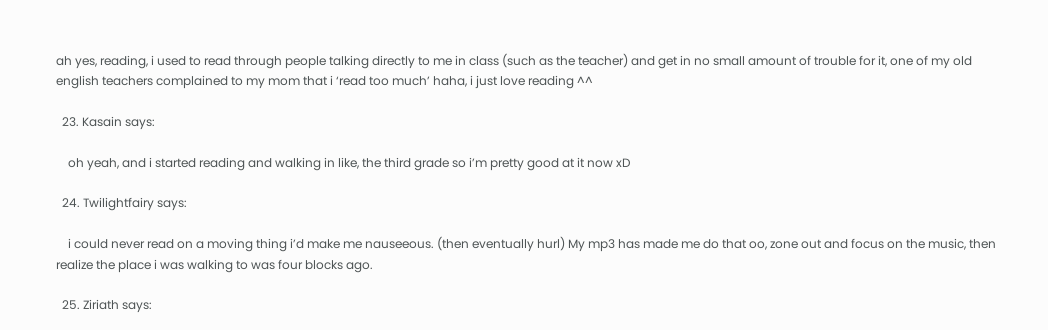ah yes, reading, i used to read through people talking directly to me in class (such as the teacher) and get in no small amount of trouble for it, one of my old english teachers complained to my mom that i ‘read too much’ haha, i just love reading ^^

  23. Kasain says:

    oh yeah, and i started reading and walking in like, the third grade so i’m pretty good at it now xD

  24. Twilightfairy says:

    i could never read on a moving thing i’d make me nauseeous. (then eventually hurl) My mp3 has made me do that oo, zone out and focus on the music, then realize the place i was walking to was four blocks ago.

  25. Ziriath says: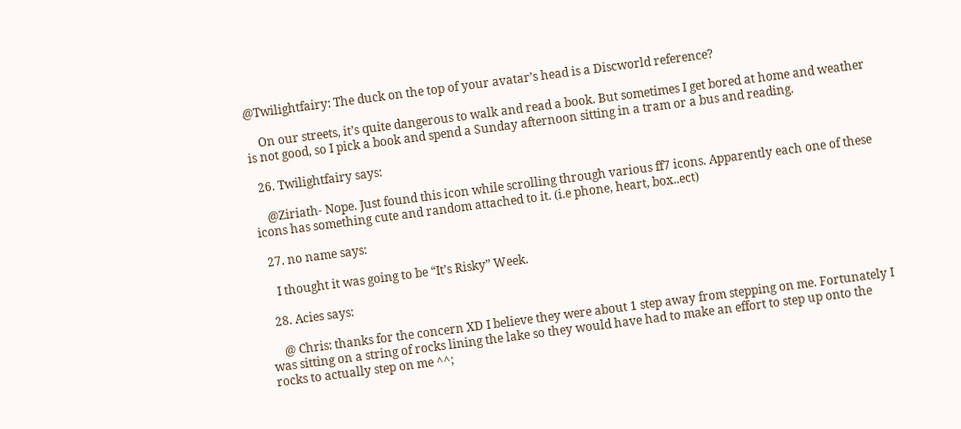@Twilightfairy: The duck on the top of your avatar’s head is a Discworld reference?

    On our streets, it’s quite dangerous to walk and read a book. But sometimes I get bored at home and weather is not good, so I pick a book and spend a Sunday afternoon sitting in a tram or a bus and reading.

  26. Twilightfairy says:

    @Ziriath- Nope. Just found this icon while scrolling through various ff7 icons. Apparently each one of these icons has something cute and random attached to it. (i.e phone, heart, box..ect)

  27. no name says:

    I thought it was going to be “It’s Risky” Week.

  28. Acies says:

    @ Chris: thanks for the concern XD I believe they were about 1 step away from stepping on me. Fortunately I was sitting on a string of rocks lining the lake so they would have had to make an effort to step up onto the rocks to actually step on me ^^;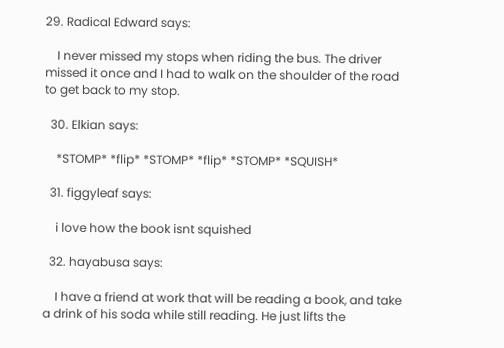29. Radical Edward says:

    I never missed my stops when riding the bus. The driver missed it once and I had to walk on the shoulder of the road to get back to my stop.

  30. Elkian says:

    *STOMP* *flip* *STOMP* *flip* *STOMP* *SQUISH*

  31. figgyleaf says:

    i love how the book isnt squished

  32. hayabusa says:

    I have a friend at work that will be reading a book, and take a drink of his soda while still reading. He just lifts the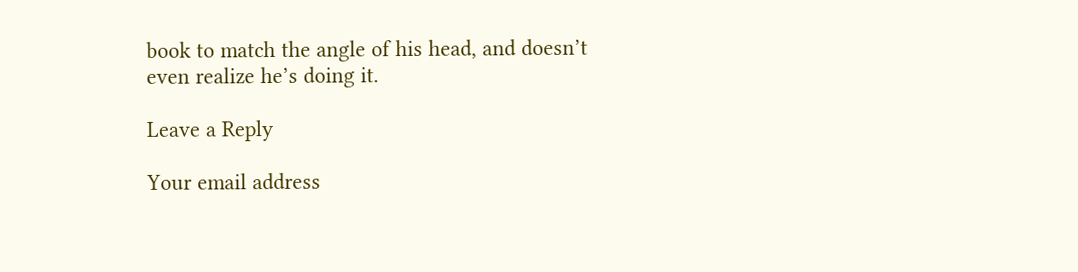book to match the angle of his head, and doesn’t even realize he’s doing it.

Leave a Reply

Your email address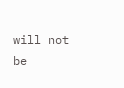will not be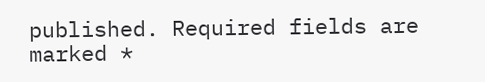published. Required fields are marked *